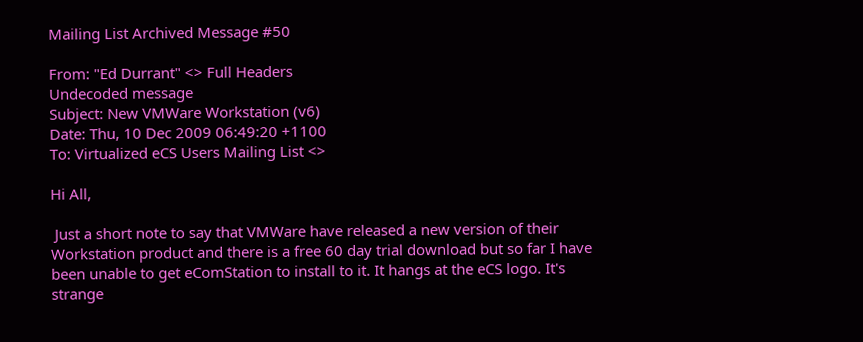Mailing List Archived Message #50

From: "Ed Durrant" <> Full Headers
Undecoded message
Subject: New VMWare Workstation (v6)
Date: Thu, 10 Dec 2009 06:49:20 +1100
To: Virtualized eCS Users Mailing List <>

Hi All,

 Just a short note to say that VMWare have released a new version of their Workstation product and there is a free 60 day trial download but so far I have been unable to get eComStation to install to it. It hangs at the eCS logo. It's strange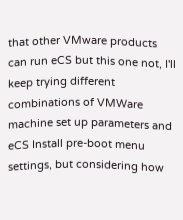that other VMware products can run eCS but this one not, I'll keep trying different combinations of VMWare machine set up parameters and eCS Install pre-boot menu settings, but considering how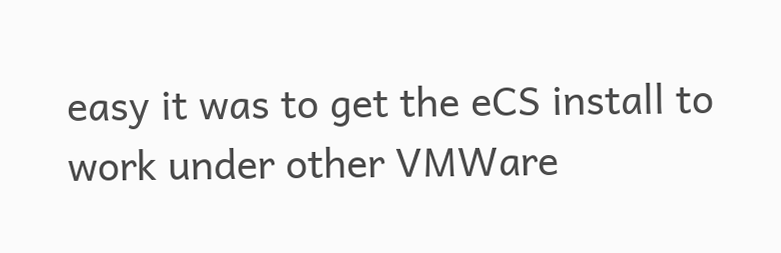easy it was to get the eCS install to work under other VMWare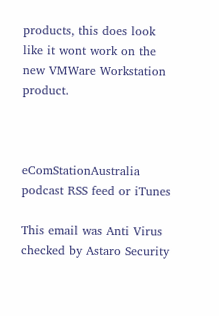products, this does look like it wont work on the new VMWare Workstation product.



eComStationAustralia podcast RSS feed or iTunes

This email was Anti Virus checked by Astaro Security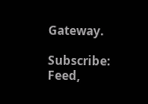Gateway.

Subscribe: Feed,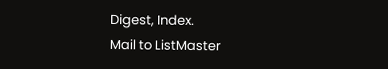Digest, Index.
Mail to ListMaster